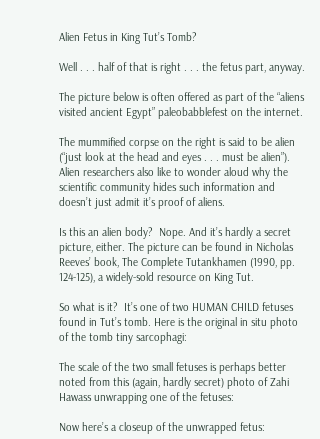Alien Fetus in King Tut’s Tomb?

Well . . . half of that is right . . . the fetus part, anyway.

The picture below is often offered as part of the “aliens visited ancient Egypt” paleobabblefest on the internet.

The mummified corpse on the right is said to be alien (“just look at the head and eyes . . . must be alien”).  Alien researchers also like to wonder aloud why the scientific community hides such information and doesn’t just admit it’s proof of aliens.

Is this an alien body?  Nope. And it’s hardly a secret picture, either. The picture can be found in Nicholas Reeves’ book, The Complete Tutankhamen (1990, pp. 124-125), a widely-sold resource on King Tut.

So what is it?  It’s one of two HUMAN CHILD fetuses found in Tut’s tomb. Here is the original in situ photo of the tomb tiny sarcophagi:

The scale of the two small fetuses is perhaps better noted from this (again, hardly secret) photo of Zahi Hawass unwrapping one of the fetuses:

Now here’s a closeup of the unwrapped fetus: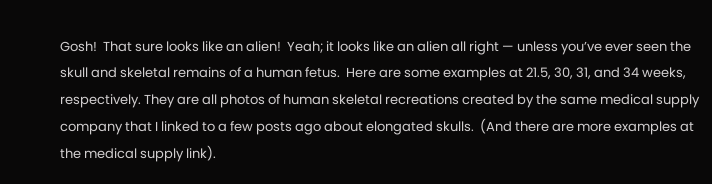Gosh!  That sure looks like an alien!  Yeah; it looks like an alien all right — unless you’ve ever seen the skull and skeletal remains of a human fetus.  Here are some examples at 21.5, 30, 31, and 34 weeks, respectively. They are all photos of human skeletal recreations created by the same medical supply company that I linked to a few posts ago about elongated skulls.  (And there are more examples at the medical supply link).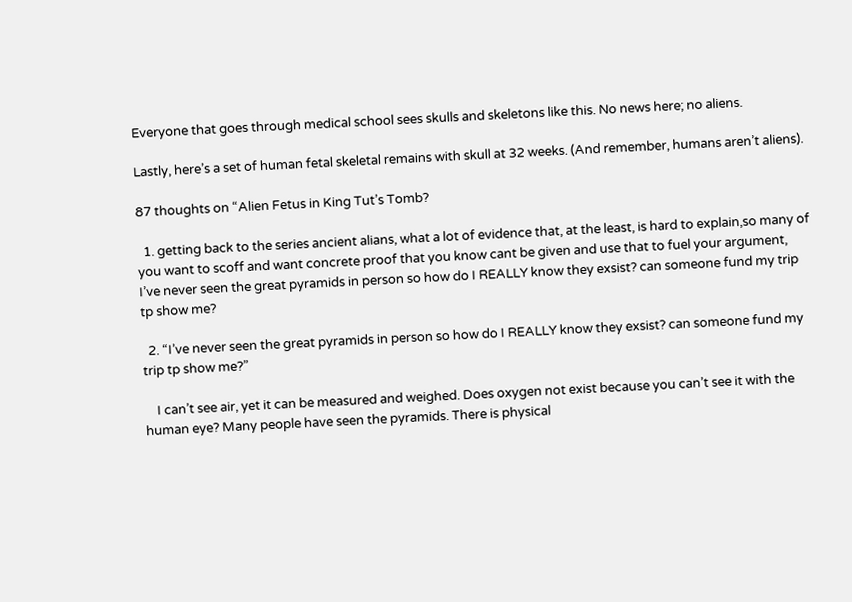Everyone that goes through medical school sees skulls and skeletons like this. No news here; no aliens.

Lastly, here’s a set of human fetal skeletal remains with skull at 32 weeks. (And remember, humans aren’t aliens).

87 thoughts on “Alien Fetus in King Tut’s Tomb?

  1. getting back to the series ancient alians, what a lot of evidence that, at the least, is hard to explain,so many of you want to scoff and want concrete proof that you know cant be given and use that to fuel your argument, I’ve never seen the great pyramids in person so how do I REALLY know they exsist? can someone fund my trip tp show me?

  2. “I’ve never seen the great pyramids in person so how do I REALLY know they exsist? can someone fund my trip tp show me?”

    I can’t see air, yet it can be measured and weighed. Does oxygen not exist because you can’t see it with the human eye? Many people have seen the pyramids. There is physical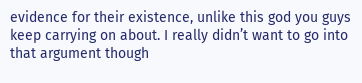evidence for their existence, unlike this god you guys keep carrying on about. I really didn’t want to go into that argument though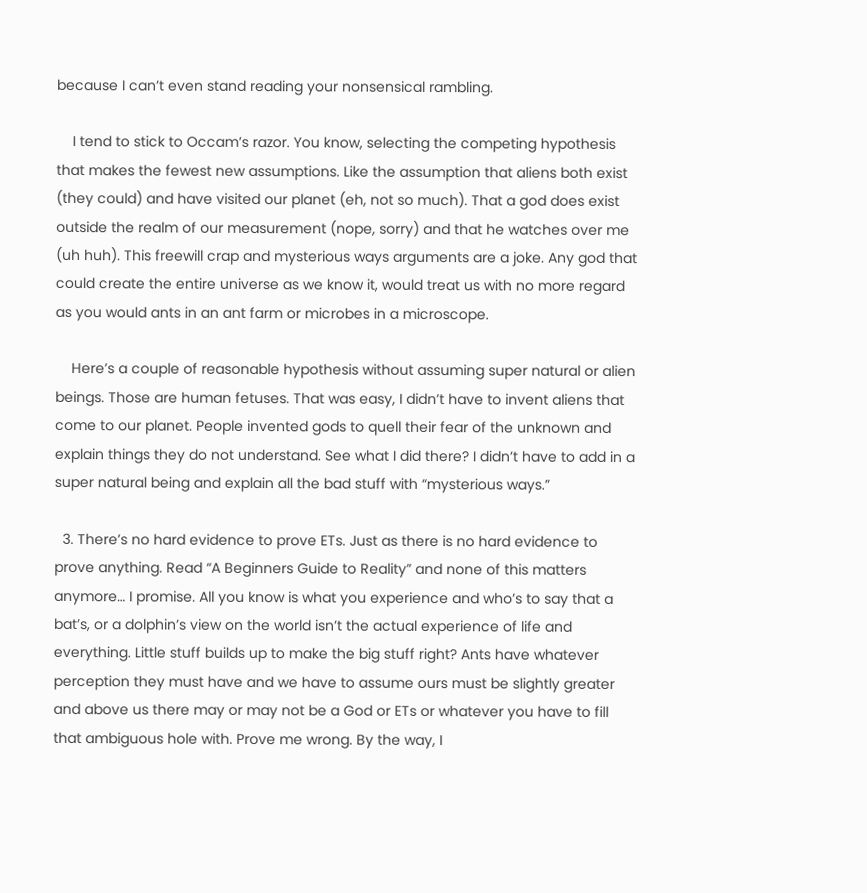because I can’t even stand reading your nonsensical rambling.

    I tend to stick to Occam’s razor. You know, selecting the competing hypothesis that makes the fewest new assumptions. Like the assumption that aliens both exist (they could) and have visited our planet (eh, not so much). That a god does exist outside the realm of our measurement (nope, sorry) and that he watches over me (uh huh). This freewill crap and mysterious ways arguments are a joke. Any god that could create the entire universe as we know it, would treat us with no more regard as you would ants in an ant farm or microbes in a microscope.

    Here’s a couple of reasonable hypothesis without assuming super natural or alien beings. Those are human fetuses. That was easy, I didn’t have to invent aliens that come to our planet. People invented gods to quell their fear of the unknown and explain things they do not understand. See what I did there? I didn’t have to add in a super natural being and explain all the bad stuff with “mysterious ways.”

  3. There’s no hard evidence to prove ETs. Just as there is no hard evidence to prove anything. Read “A Beginners Guide to Reality” and none of this matters anymore… I promise. All you know is what you experience and who’s to say that a bat’s, or a dolphin’s view on the world isn’t the actual experience of life and everything. Little stuff builds up to make the big stuff right? Ants have whatever perception they must have and we have to assume ours must be slightly greater and above us there may or may not be a God or ETs or whatever you have to fill that ambiguous hole with. Prove me wrong. By the way, I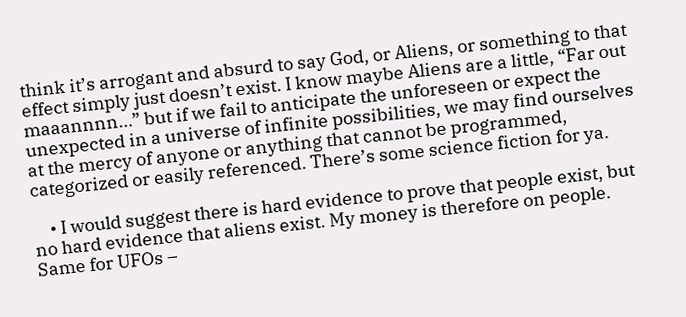think it’s arrogant and absurd to say God, or Aliens, or something to that effect simply just doesn’t exist. I know maybe Aliens are a little, “Far out maaannnn…” but if we fail to anticipate the unforeseen or expect the unexpected in a universe of infinite possibilities, we may find ourselves at the mercy of anyone or anything that cannot be programmed, categorized or easily referenced. There’s some science fiction for ya.

    • I would suggest there is hard evidence to prove that people exist, but no hard evidence that aliens exist. My money is therefore on people. Same for UFOs –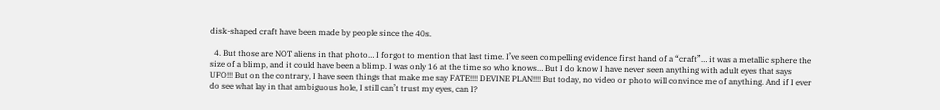disk-shaped craft have been made by people since the 40s.

  4. But those are NOT aliens in that photo… I forgot to mention that last time. I’ve seen compelling evidence first hand of a “craft”… it was a metallic sphere the size of a blimp, and it could have been a blimp. I was only 16 at the time so who knows… But I do know I have never seen anything with adult eyes that says UFO!!! But on the contrary, I have seen things that make me say FATE!!!! DEVINE PLAN!!!! But today, no video or photo will convince me of anything. And if I ever do see what lay in that ambiguous hole, I still can’t trust my eyes, can I?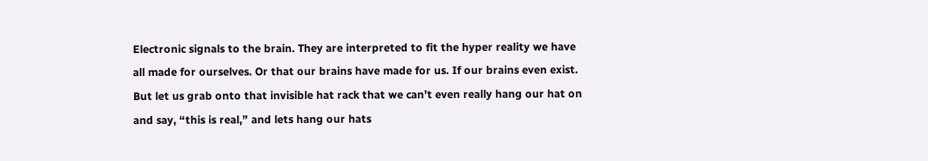Electronic signals to the brain. They are interpreted to fit the hyper reality we have all made for ourselves. Or that our brains have made for us. If our brains even exist. But let us grab onto that invisible hat rack that we can’t even really hang our hat on and say, “this is real,” and lets hang our hats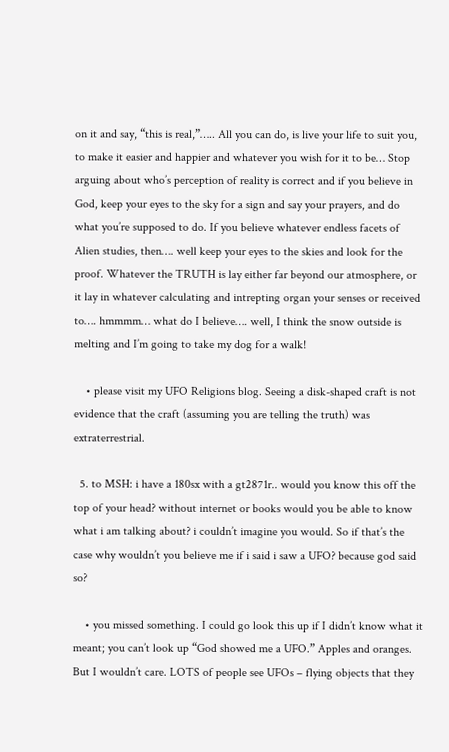on it and say, “this is real,”….. All you can do, is live your life to suit you, to make it easier and happier and whatever you wish for it to be… Stop arguing about who’s perception of reality is correct and if you believe in God, keep your eyes to the sky for a sign and say your prayers, and do what you’re supposed to do. If you believe whatever endless facets of Alien studies, then…. well keep your eyes to the skies and look for the proof. Whatever the TRUTH is lay either far beyond our atmosphere, or it lay in whatever calculating and intrepting organ your senses or received to…. hmmmm… what do I believe…. well, I think the snow outside is melting and I’m going to take my dog for a walk!

    • please visit my UFO Religions blog. Seeing a disk-shaped craft is not evidence that the craft (assuming you are telling the truth) was extraterrestrial.

  5. to MSH: i have a 180sx with a gt2871r.. would you know this off the top of your head? without internet or books would you be able to know what i am talking about? i couldn’t imagine you would. So if that’s the case why wouldn’t you believe me if i said i saw a UFO? because god said so?

    • you missed something. I could go look this up if I didn’t know what it meant; you can’t look up “God showed me a UFO.” Apples and oranges. But I wouldn’t care. LOTS of people see UFOs – flying objects that they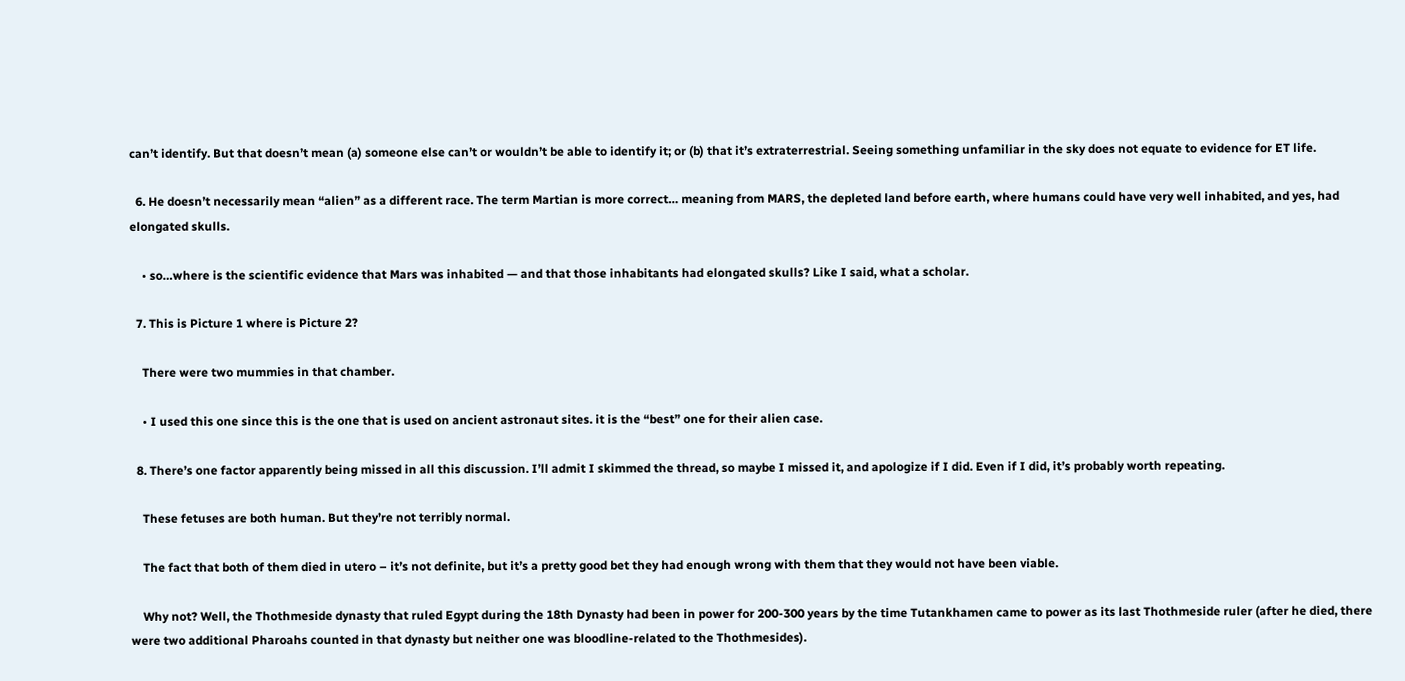can’t identify. But that doesn’t mean (a) someone else can’t or wouldn’t be able to identify it; or (b) that it’s extraterrestrial. Seeing something unfamiliar in the sky does not equate to evidence for ET life.

  6. He doesn’t necessarily mean “alien” as a different race. The term Martian is more correct… meaning from MARS, the depleted land before earth, where humans could have very well inhabited, and yes, had elongated skulls.

    • so…where is the scientific evidence that Mars was inhabited — and that those inhabitants had elongated skulls? Like I said, what a scholar.

  7. This is Picture 1 where is Picture 2?

    There were two mummies in that chamber.

    • I used this one since this is the one that is used on ancient astronaut sites. it is the “best” one for their alien case.

  8. There’s one factor apparently being missed in all this discussion. I’ll admit I skimmed the thread, so maybe I missed it, and apologize if I did. Even if I did, it’s probably worth repeating.

    These fetuses are both human. But they’re not terribly normal.

    The fact that both of them died in utero – it’s not definite, but it’s a pretty good bet they had enough wrong with them that they would not have been viable.

    Why not? Well, the Thothmeside dynasty that ruled Egypt during the 18th Dynasty had been in power for 200-300 years by the time Tutankhamen came to power as its last Thothmeside ruler (after he died, there were two additional Pharoahs counted in that dynasty but neither one was bloodline-related to the Thothmesides).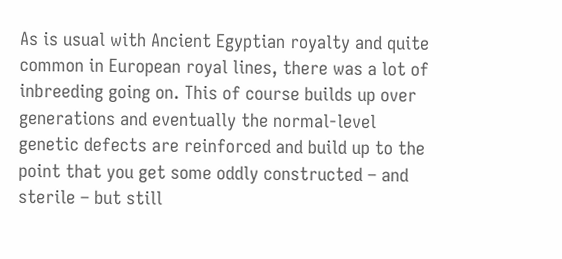As is usual with Ancient Egyptian royalty and quite common in European royal lines, there was a lot of inbreeding going on. This of course builds up over generations and eventually the normal-level genetic defects are reinforced and build up to the point that you get some oddly constructed – and sterile – but still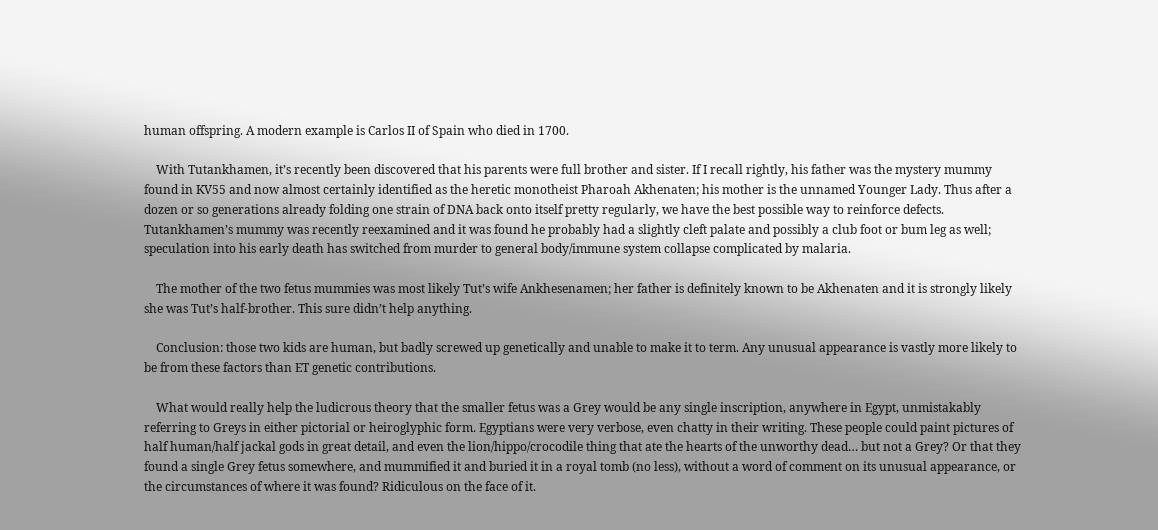human offspring. A modern example is Carlos II of Spain who died in 1700.

    With Tutankhamen, it’s recently been discovered that his parents were full brother and sister. If I recall rightly, his father was the mystery mummy found in KV55 and now almost certainly identified as the heretic monotheist Pharoah Akhenaten; his mother is the unnamed Younger Lady. Thus after a dozen or so generations already folding one strain of DNA back onto itself pretty regularly, we have the best possible way to reinforce defects. Tutankhamen’s mummy was recently reexamined and it was found he probably had a slightly cleft palate and possibly a club foot or bum leg as well; speculation into his early death has switched from murder to general body/immune system collapse complicated by malaria.

    The mother of the two fetus mummies was most likely Tut’s wife Ankhesenamen; her father is definitely known to be Akhenaten and it is strongly likely she was Tut’s half-brother. This sure didn’t help anything.

    Conclusion: those two kids are human, but badly screwed up genetically and unable to make it to term. Any unusual appearance is vastly more likely to be from these factors than ET genetic contributions.

    What would really help the ludicrous theory that the smaller fetus was a Grey would be any single inscription, anywhere in Egypt, unmistakably referring to Greys in either pictorial or heiroglyphic form. Egyptians were very verbose, even chatty in their writing. These people could paint pictures of half human/half jackal gods in great detail, and even the lion/hippo/crocodile thing that ate the hearts of the unworthy dead… but not a Grey? Or that they found a single Grey fetus somewhere, and mummified it and buried it in a royal tomb (no less), without a word of comment on its unusual appearance, or the circumstances of where it was found? Ridiculous on the face of it.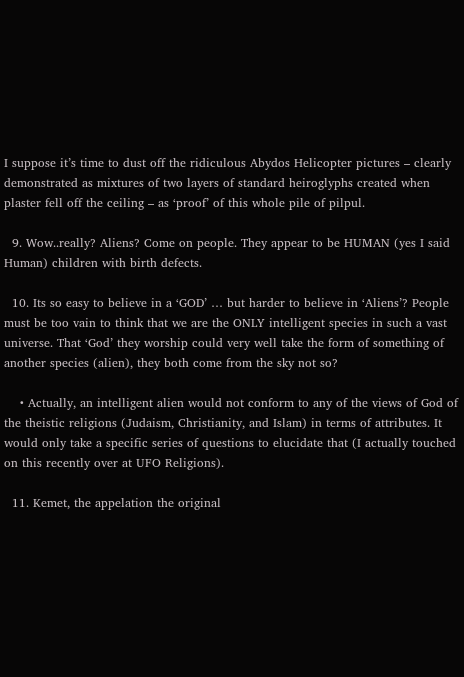I suppose it’s time to dust off the ridiculous Abydos Helicopter pictures – clearly demonstrated as mixtures of two layers of standard heiroglyphs created when plaster fell off the ceiling – as ‘proof’ of this whole pile of pilpul.

  9. Wow..really? Aliens? Come on people. They appear to be HUMAN (yes I said Human) children with birth defects.

  10. Its so easy to believe in a ‘GOD’ … but harder to believe in ‘Aliens’? People must be too vain to think that we are the ONLY intelligent species in such a vast universe. That ‘God’ they worship could very well take the form of something of another species (alien), they both come from the sky not so?

    • Actually, an intelligent alien would not conform to any of the views of God of the theistic religions (Judaism, Christianity, and Islam) in terms of attributes. It would only take a specific series of questions to elucidate that (I actually touched on this recently over at UFO Religions).

  11. Kemet, the appelation the original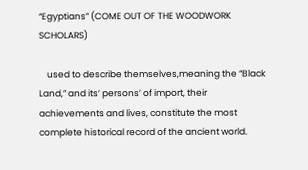“Egyptians” (COME OUT OF THE WOODWORK SCHOLARS)

    used to describe themselves,meaning the “Black Land,” and its’ persons’ of import, their achievements and lives, constitute the most complete historical record of the ancient world.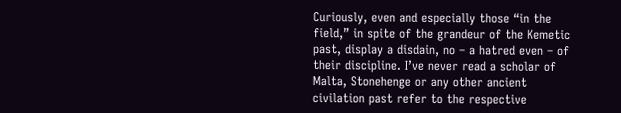Curiously, even and especially those “in the field,” in spite of the grandeur of the Kemetic past, display a disdain, no – a hatred even – of their discipline. I’ve never read a scholar of Malta, Stonehenge or any other ancient civilation past refer to the respective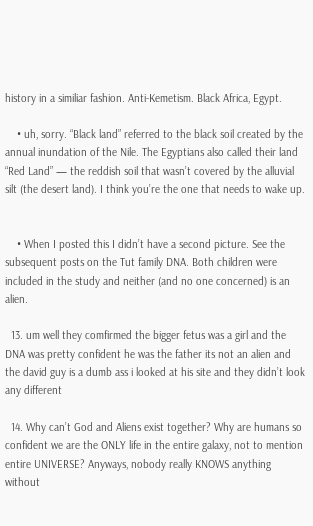history in a similiar fashion. Anti-Kemetism. Black Africa, Egypt.

    • uh, sorry. “Black land” referred to the black soil created by the annual inundation of the Nile. The Egyptians also called their land “Red Land” — the reddish soil that wasn’t covered by the alluvial silt (the desert land). I think you’re the one that needs to wake up.


    • When I posted this I didn’t have a second picture. See the subsequent posts on the Tut family DNA. Both children were included in the study and neither (and no one concerned) is an alien.

  13. um well they comfirmed the bigger fetus was a girl and the DNA was pretty confident he was the father its not an alien and the david guy is a dumb ass i looked at his site and they didn’t look any different

  14. Why can’t God and Aliens exist together? Why are humans so confident we are the ONLY life in the entire galaxy, not to mention entire UNIVERSE? Anyways, nobody really KNOWS anything without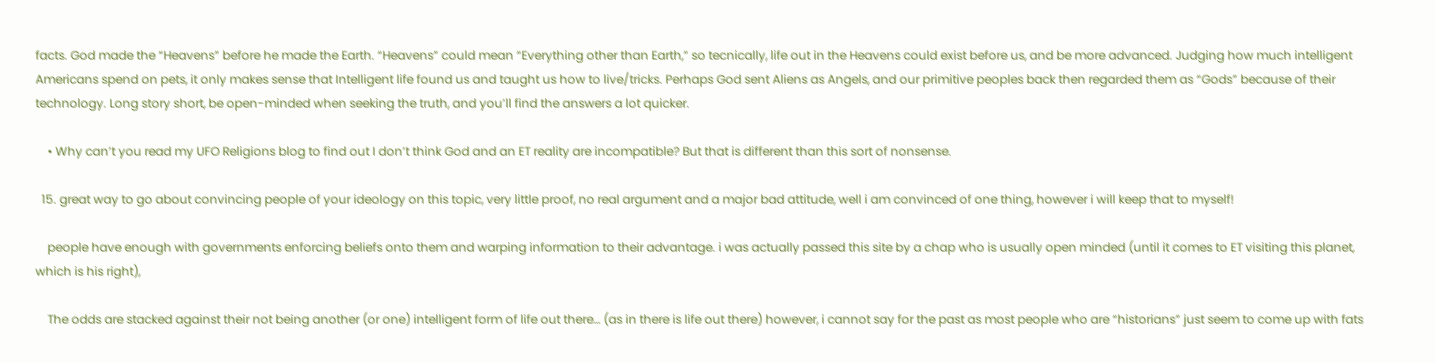facts. God made the “Heavens” before he made the Earth. “Heavens” could mean “Everything other than Earth,” so tecnically, life out in the Heavens could exist before us, and be more advanced. Judging how much intelligent Americans spend on pets, it only makes sense that Intelligent life found us and taught us how to live/tricks. Perhaps God sent Aliens as Angels, and our primitive peoples back then regarded them as “Gods” because of their technology. Long story short, be open-minded when seeking the truth, and you’ll find the answers a lot quicker.

    • Why can’t you read my UFO Religions blog to find out I don’t think God and an ET reality are incompatible? But that is different than this sort of nonsense.

  15. great way to go about convincing people of your ideology on this topic, very little proof, no real argument and a major bad attitude, well i am convinced of one thing, however i will keep that to myself!

    people have enough with governments enforcing beliefs onto them and warping information to their advantage. i was actually passed this site by a chap who is usually open minded (until it comes to ET visiting this planet, which is his right),

    The odds are stacked against their not being another (or one) intelligent form of life out there… (as in there is life out there) however, i cannot say for the past as most people who are “historians” just seem to come up with fats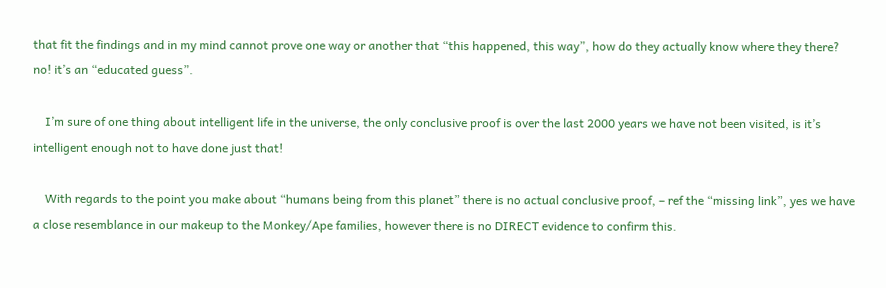that fit the findings and in my mind cannot prove one way or another that “this happened, this way”, how do they actually know where they there? no! it’s an “educated guess”.

    I’m sure of one thing about intelligent life in the universe, the only conclusive proof is over the last 2000 years we have not been visited, is it’s intelligent enough not to have done just that!

    With regards to the point you make about “humans being from this planet” there is no actual conclusive proof, – ref the “missing link”, yes we have a close resemblance in our makeup to the Monkey/Ape families, however there is no DIRECT evidence to confirm this.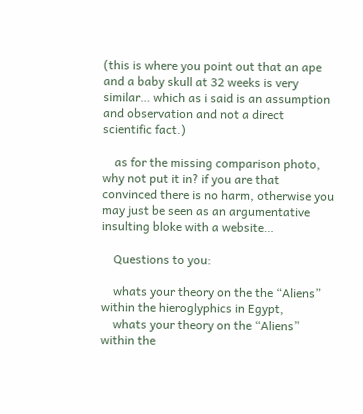(this is where you point out that an ape and a baby skull at 32 weeks is very similar… which as i said is an assumption and observation and not a direct scientific fact.)

    as for the missing comparison photo, why not put it in? if you are that convinced there is no harm, otherwise you may just be seen as an argumentative insulting bloke with a website…

    Questions to you:

    whats your theory on the the “Aliens” within the hieroglyphics in Egypt,
    whats your theory on the “Aliens” within the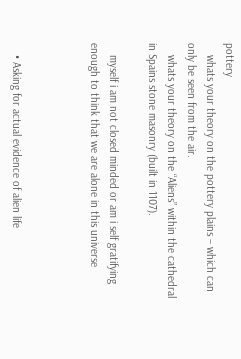pottery
    whats your theory on the pottery plains – which can only be seen from the air.
    whats your theory on the “Aliens” within the cathedral in Spains stone masonry (built in 1107).

    myself i am not closed minded or am i self gratifying enough to think that we are alone in this universe



    • Asking for actual evidence of alien life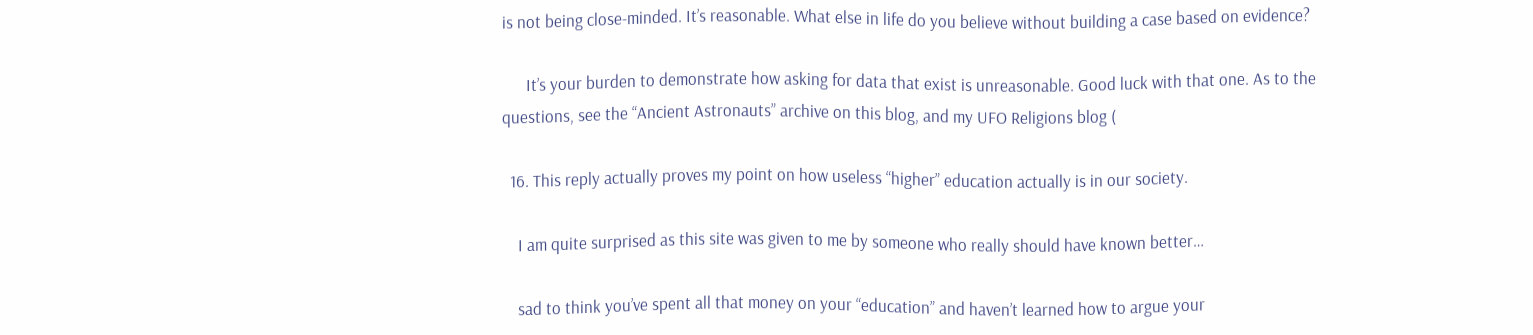is not being close-minded. It’s reasonable. What else in life do you believe without building a case based on evidence?

      It’s your burden to demonstrate how asking for data that exist is unreasonable. Good luck with that one. As to the questions, see the “Ancient Astronauts” archive on this blog, and my UFO Religions blog (

  16. This reply actually proves my point on how useless “higher” education actually is in our society.

    I am quite surprised as this site was given to me by someone who really should have known better…

    sad to think you’ve spent all that money on your “education” and haven’t learned how to argue your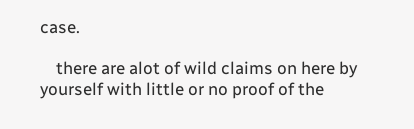case.

    there are alot of wild claims on here by yourself with little or no proof of the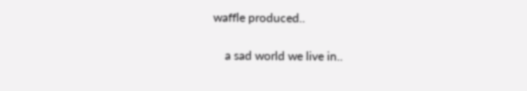waffle produced..

    a sad world we live in..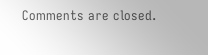Comments are closed.